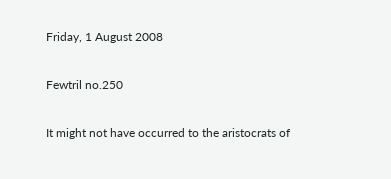Friday, 1 August 2008

Fewtril no.250

It might not have occurred to the aristocrats of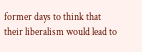former days to think that their liberalism would lead to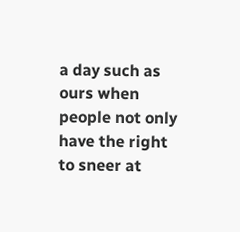a day such as ours when people not only have the right to sneer at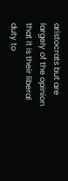aristocrats but are largely of the opinion that it is their liberal duty to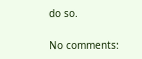do so.

No comments: